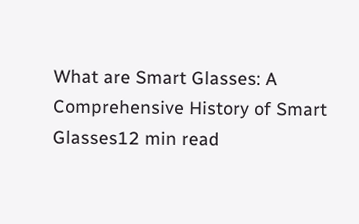What are Smart Glasses: A Comprehensive History of Smart Glasses12 min read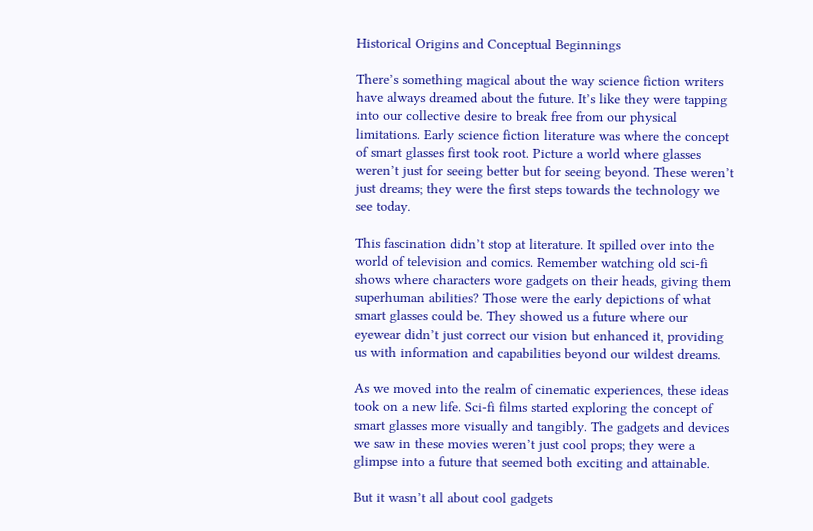Historical Origins and Conceptual Beginnings

There’s something magical about the way science fiction writers have always dreamed about the future. It’s like they were tapping into our collective desire to break free from our physical limitations. Early science fiction literature was where the concept of smart glasses first took root. Picture a world where glasses weren’t just for seeing better but for seeing beyond. These weren’t just dreams; they were the first steps towards the technology we see today.

This fascination didn’t stop at literature. It spilled over into the world of television and comics. Remember watching old sci-fi shows where characters wore gadgets on their heads, giving them superhuman abilities? Those were the early depictions of what smart glasses could be. They showed us a future where our eyewear didn’t just correct our vision but enhanced it, providing us with information and capabilities beyond our wildest dreams.

As we moved into the realm of cinematic experiences, these ideas took on a new life. Sci-fi films started exploring the concept of smart glasses more visually and tangibly. The gadgets and devices we saw in these movies weren’t just cool props; they were a glimpse into a future that seemed both exciting and attainable.

But it wasn’t all about cool gadgets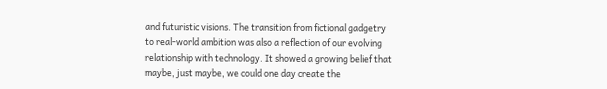and futuristic visions. The transition from fictional gadgetry to real-world ambition was also a reflection of our evolving relationship with technology. It showed a growing belief that maybe, just maybe, we could one day create the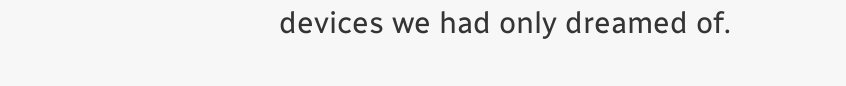devices we had only dreamed of.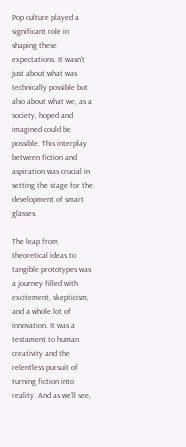Pop culture played a significant role in shaping these expectations. It wasn’t just about what was technically possible but also about what we, as a society, hoped and imagined could be possible. This interplay between fiction and aspiration was crucial in setting the stage for the development of smart glasses.

The leap from theoretical ideas to tangible prototypes was a journey filled with excitement, skepticism, and a whole lot of innovation. It was a testament to human creativity and the relentless pursuit of turning fiction into reality. And as we’ll see,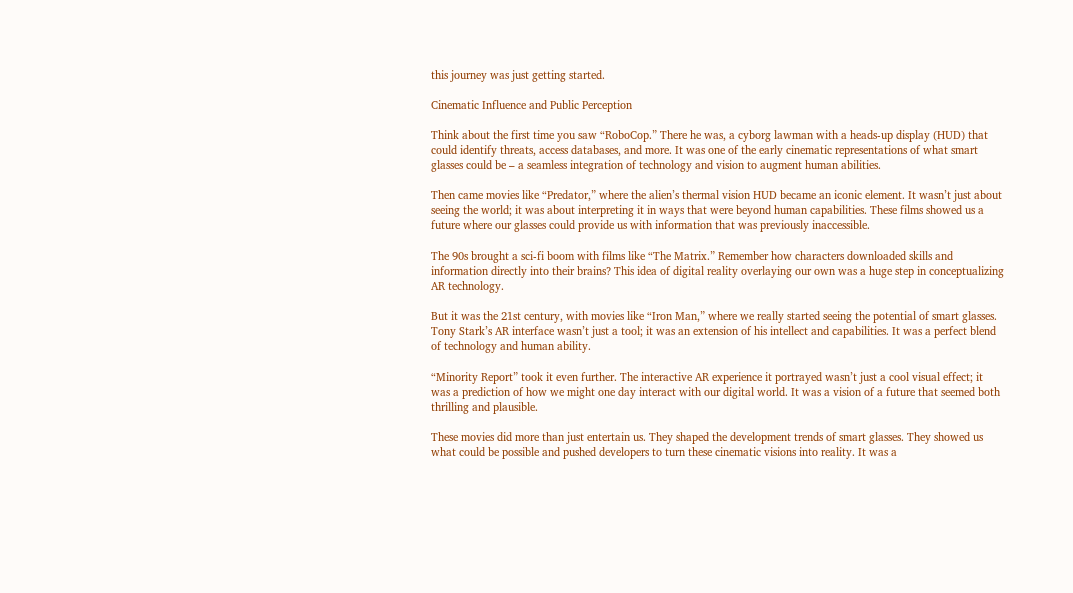this journey was just getting started.

Cinematic Influence and Public Perception

Think about the first time you saw “RoboCop.” There he was, a cyborg lawman with a heads-up display (HUD) that could identify threats, access databases, and more. It was one of the early cinematic representations of what smart glasses could be – a seamless integration of technology and vision to augment human abilities.

Then came movies like “Predator,” where the alien’s thermal vision HUD became an iconic element. It wasn’t just about seeing the world; it was about interpreting it in ways that were beyond human capabilities. These films showed us a future where our glasses could provide us with information that was previously inaccessible.

The 90s brought a sci-fi boom with films like “The Matrix.” Remember how characters downloaded skills and information directly into their brains? This idea of digital reality overlaying our own was a huge step in conceptualizing AR technology.

But it was the 21st century, with movies like “Iron Man,” where we really started seeing the potential of smart glasses. Tony Stark’s AR interface wasn’t just a tool; it was an extension of his intellect and capabilities. It was a perfect blend of technology and human ability.

“Minority Report” took it even further. The interactive AR experience it portrayed wasn’t just a cool visual effect; it was a prediction of how we might one day interact with our digital world. It was a vision of a future that seemed both thrilling and plausible.

These movies did more than just entertain us. They shaped the development trends of smart glasses. They showed us what could be possible and pushed developers to turn these cinematic visions into reality. It was a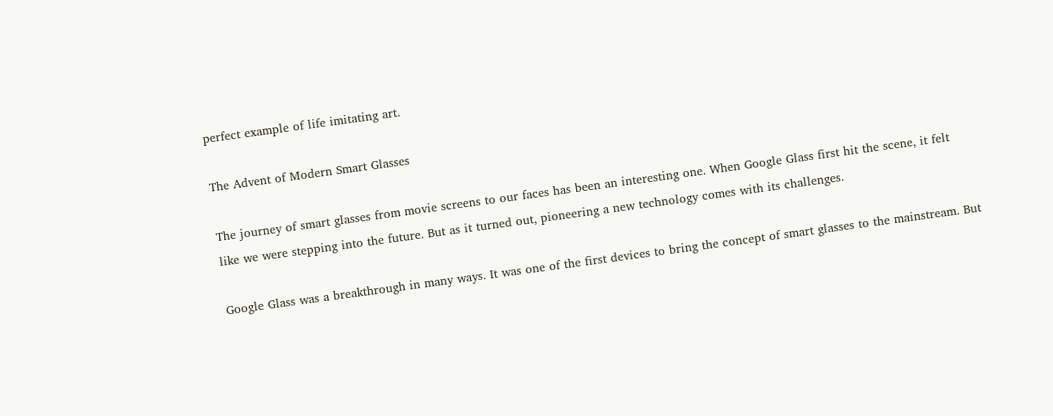perfect example of life imitating art.

The Advent of Modern Smart Glasses

The journey of smart glasses from movie screens to our faces has been an interesting one. When Google Glass first hit the scene, it felt like we were stepping into the future. But as it turned out, pioneering a new technology comes with its challenges.

Google Glass was a breakthrough in many ways. It was one of the first devices to bring the concept of smart glasses to the mainstream. But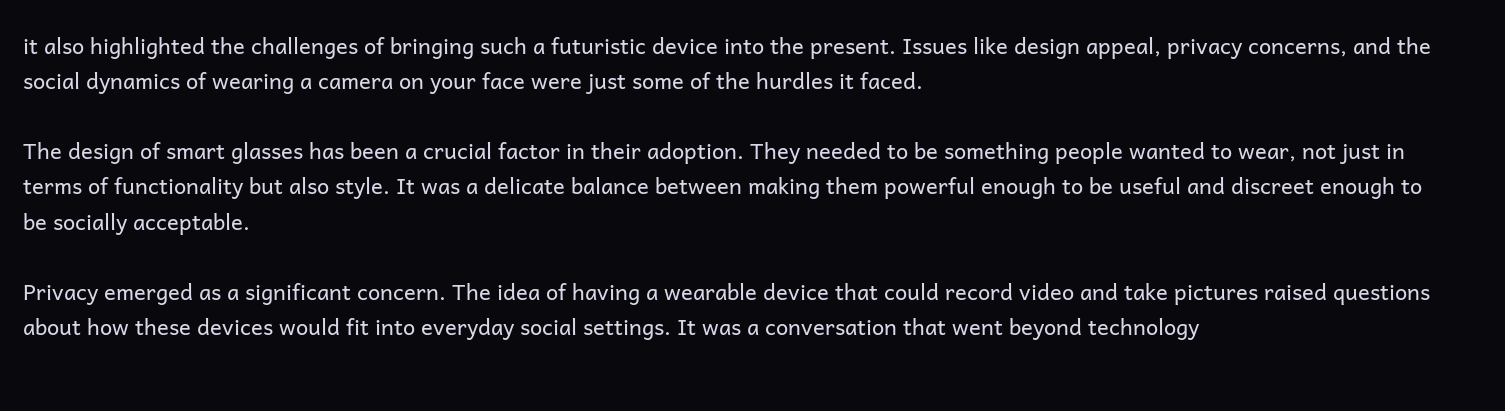it also highlighted the challenges of bringing such a futuristic device into the present. Issues like design appeal, privacy concerns, and the social dynamics of wearing a camera on your face were just some of the hurdles it faced.

The design of smart glasses has been a crucial factor in their adoption. They needed to be something people wanted to wear, not just in terms of functionality but also style. It was a delicate balance between making them powerful enough to be useful and discreet enough to be socially acceptable.

Privacy emerged as a significant concern. The idea of having a wearable device that could record video and take pictures raised questions about how these devices would fit into everyday social settings. It was a conversation that went beyond technology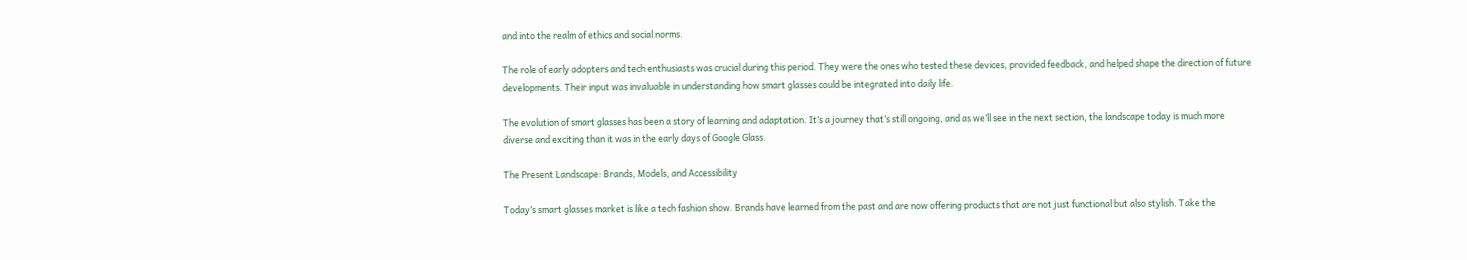and into the realm of ethics and social norms.

The role of early adopters and tech enthusiasts was crucial during this period. They were the ones who tested these devices, provided feedback, and helped shape the direction of future developments. Their input was invaluable in understanding how smart glasses could be integrated into daily life.

The evolution of smart glasses has been a story of learning and adaptation. It’s a journey that’s still ongoing, and as we’ll see in the next section, the landscape today is much more diverse and exciting than it was in the early days of Google Glass.

The Present Landscape: Brands, Models, and Accessibility

Today’s smart glasses market is like a tech fashion show. Brands have learned from the past and are now offering products that are not just functional but also stylish. Take the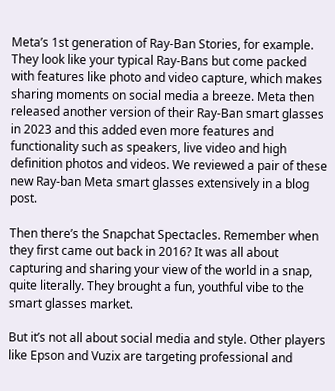Meta’s 1st generation of Ray-Ban Stories, for example. They look like your typical Ray-Bans but come packed with features like photo and video capture, which makes sharing moments on social media a breeze. Meta then released another version of their Ray-Ban smart glasses in 2023 and this added even more features and functionality such as speakers, live video and high definition photos and videos. We reviewed a pair of these new Ray-ban Meta smart glasses extensively in a blog post.

Then there’s the Snapchat Spectacles. Remember when they first came out back in 2016? It was all about capturing and sharing your view of the world in a snap, quite literally. They brought a fun, youthful vibe to the smart glasses market.

But it’s not all about social media and style. Other players like Epson and Vuzix are targeting professional and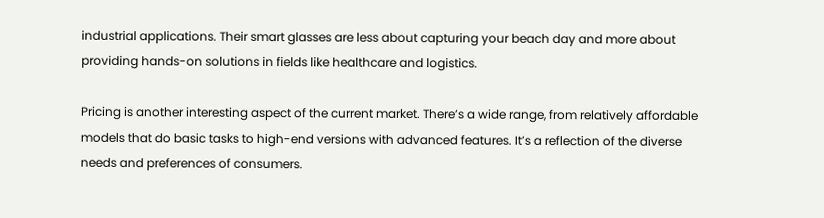industrial applications. Their smart glasses are less about capturing your beach day and more about providing hands-on solutions in fields like healthcare and logistics.

Pricing is another interesting aspect of the current market. There’s a wide range, from relatively affordable models that do basic tasks to high-end versions with advanced features. It’s a reflection of the diverse needs and preferences of consumers.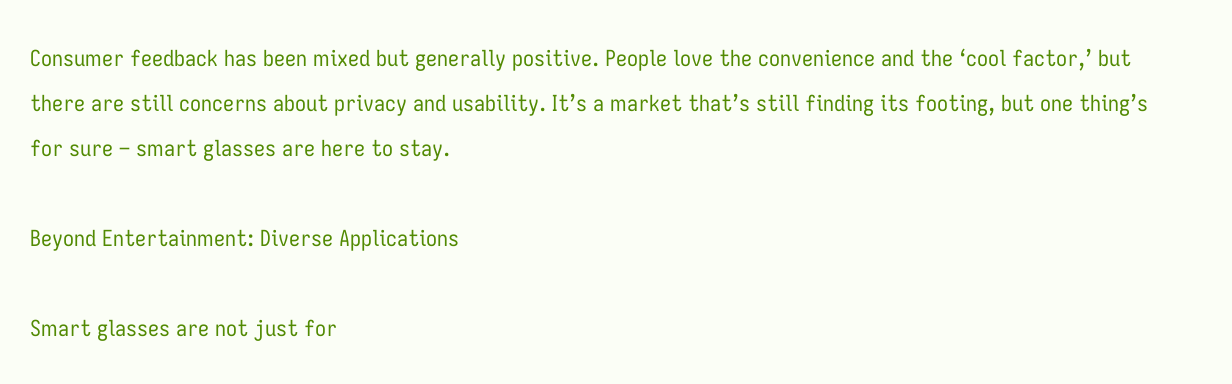Consumer feedback has been mixed but generally positive. People love the convenience and the ‘cool factor,’ but there are still concerns about privacy and usability. It’s a market that’s still finding its footing, but one thing’s for sure – smart glasses are here to stay.

Beyond Entertainment: Diverse Applications

Smart glasses are not just for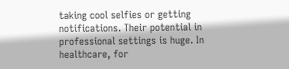taking cool selfies or getting notifications. Their potential in professional settings is huge. In healthcare, for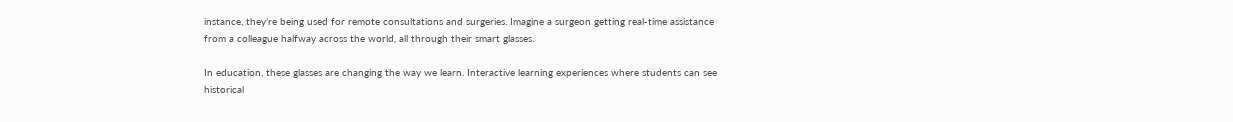instance, they’re being used for remote consultations and surgeries. Imagine a surgeon getting real-time assistance from a colleague halfway across the world, all through their smart glasses.

In education, these glasses are changing the way we learn. Interactive learning experiences where students can see historical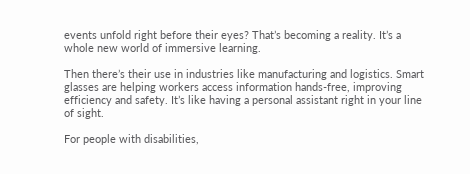events unfold right before their eyes? That’s becoming a reality. It’s a whole new world of immersive learning.

Then there’s their use in industries like manufacturing and logistics. Smart glasses are helping workers access information hands-free, improving efficiency and safety. It’s like having a personal assistant right in your line of sight.

For people with disabilities,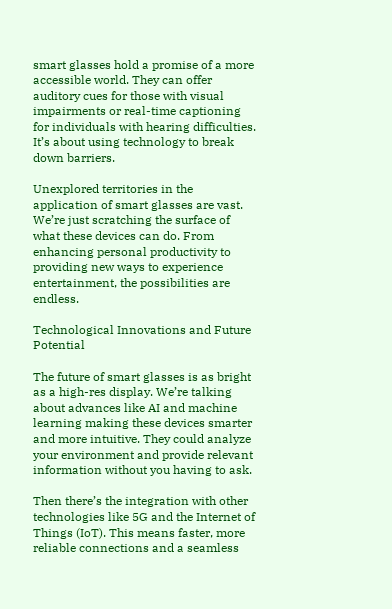smart glasses hold a promise of a more accessible world. They can offer auditory cues for those with visual impairments or real-time captioning for individuals with hearing difficulties. It’s about using technology to break down barriers.

Unexplored territories in the application of smart glasses are vast. We’re just scratching the surface of what these devices can do. From enhancing personal productivity to providing new ways to experience entertainment, the possibilities are endless.

Technological Innovations and Future Potential

The future of smart glasses is as bright as a high-res display. We’re talking about advances like AI and machine learning making these devices smarter and more intuitive. They could analyze your environment and provide relevant information without you having to ask.

Then there’s the integration with other technologies like 5G and the Internet of Things (IoT). This means faster, more reliable connections and a seamless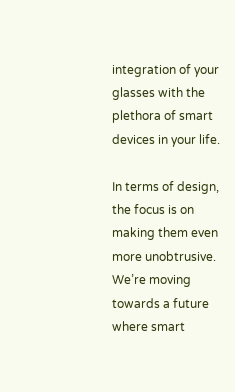integration of your glasses with the plethora of smart devices in your life.

In terms of design, the focus is on making them even more unobtrusive. We’re moving towards a future where smart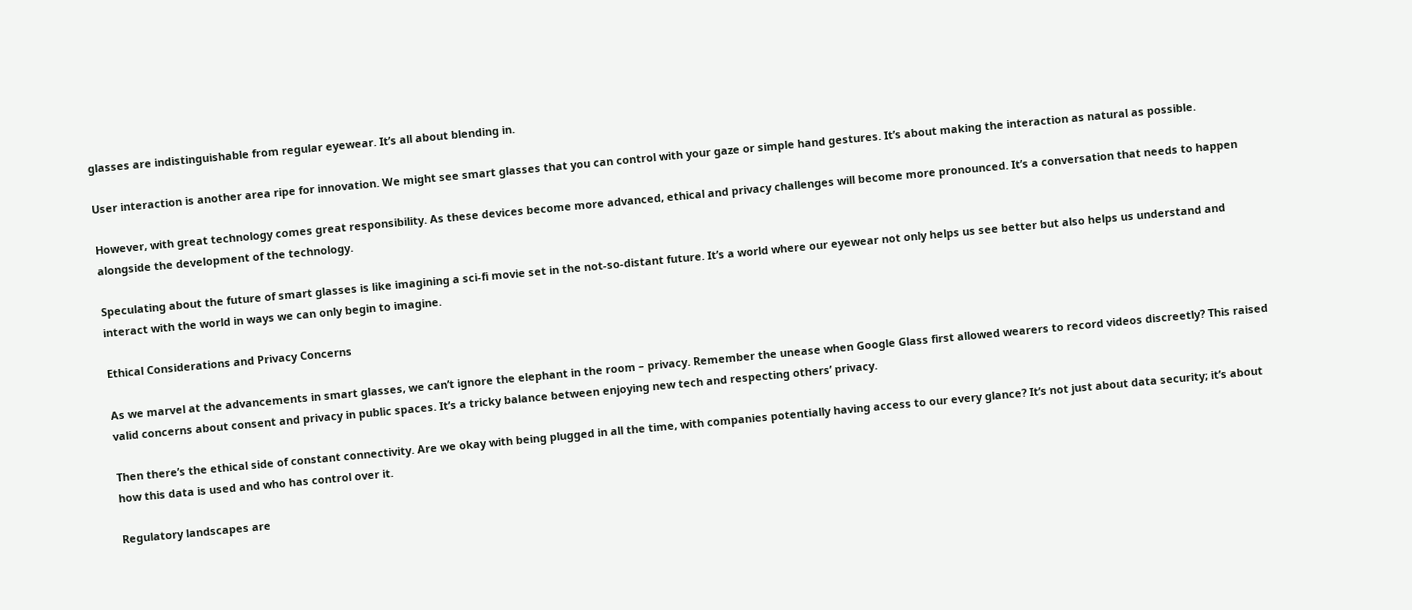glasses are indistinguishable from regular eyewear. It’s all about blending in.

User interaction is another area ripe for innovation. We might see smart glasses that you can control with your gaze or simple hand gestures. It’s about making the interaction as natural as possible.

However, with great technology comes great responsibility. As these devices become more advanced, ethical and privacy challenges will become more pronounced. It’s a conversation that needs to happen alongside the development of the technology.

Speculating about the future of smart glasses is like imagining a sci-fi movie set in the not-so-distant future. It’s a world where our eyewear not only helps us see better but also helps us understand and interact with the world in ways we can only begin to imagine.

Ethical Considerations and Privacy Concerns

As we marvel at the advancements in smart glasses, we can’t ignore the elephant in the room – privacy. Remember the unease when Google Glass first allowed wearers to record videos discreetly? This raised valid concerns about consent and privacy in public spaces. It’s a tricky balance between enjoying new tech and respecting others’ privacy.

Then there’s the ethical side of constant connectivity. Are we okay with being plugged in all the time, with companies potentially having access to our every glance? It’s not just about data security; it’s about how this data is used and who has control over it.

Regulatory landscapes are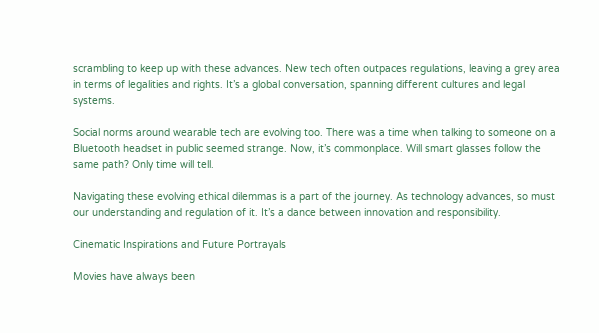scrambling to keep up with these advances. New tech often outpaces regulations, leaving a grey area in terms of legalities and rights. It’s a global conversation, spanning different cultures and legal systems.

Social norms around wearable tech are evolving too. There was a time when talking to someone on a Bluetooth headset in public seemed strange. Now, it’s commonplace. Will smart glasses follow the same path? Only time will tell.

Navigating these evolving ethical dilemmas is a part of the journey. As technology advances, so must our understanding and regulation of it. It’s a dance between innovation and responsibility.

Cinematic Inspirations and Future Portrayals

Movies have always been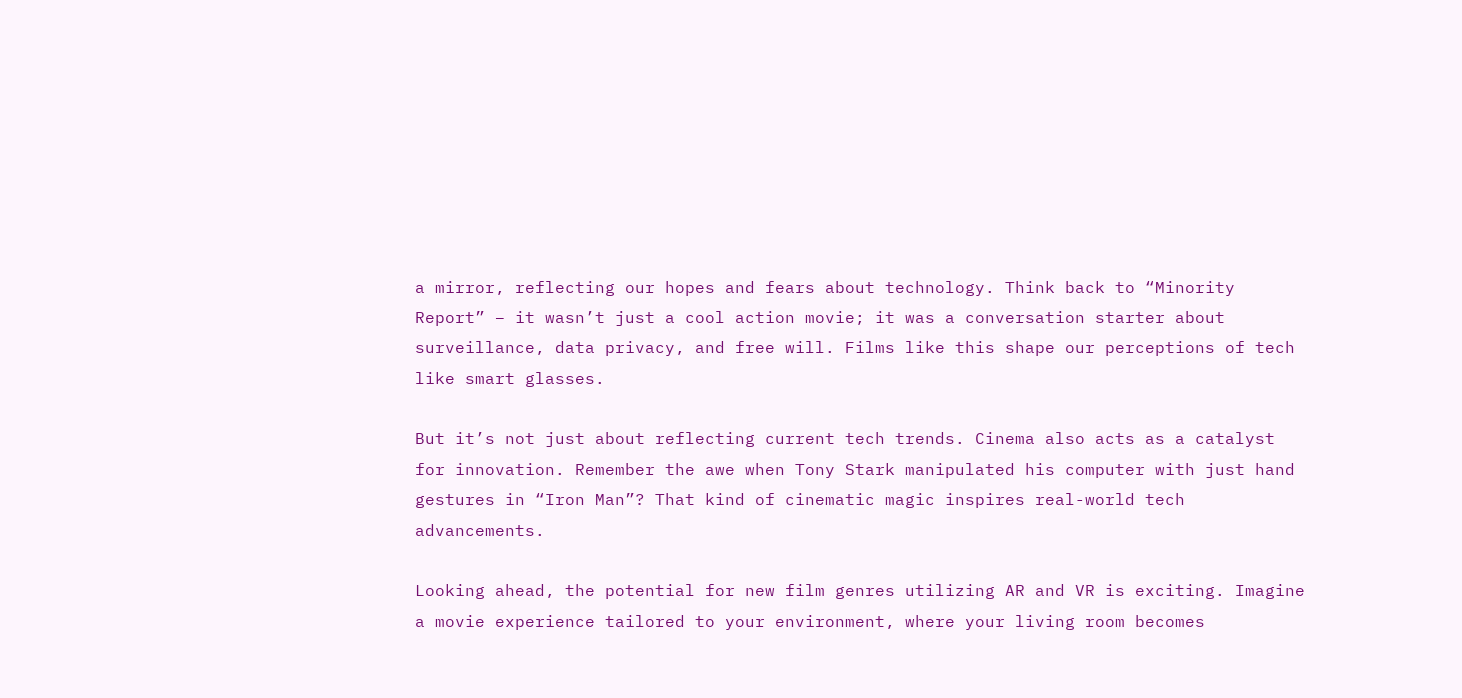a mirror, reflecting our hopes and fears about technology. Think back to “Minority Report” – it wasn’t just a cool action movie; it was a conversation starter about surveillance, data privacy, and free will. Films like this shape our perceptions of tech like smart glasses.

But it’s not just about reflecting current tech trends. Cinema also acts as a catalyst for innovation. Remember the awe when Tony Stark manipulated his computer with just hand gestures in “Iron Man”? That kind of cinematic magic inspires real-world tech advancements.

Looking ahead, the potential for new film genres utilizing AR and VR is exciting. Imagine a movie experience tailored to your environment, where your living room becomes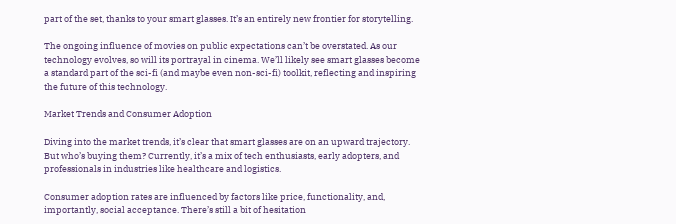part of the set, thanks to your smart glasses. It’s an entirely new frontier for storytelling.

The ongoing influence of movies on public expectations can’t be overstated. As our technology evolves, so will its portrayal in cinema. We’ll likely see smart glasses become a standard part of the sci-fi (and maybe even non-sci-fi) toolkit, reflecting and inspiring the future of this technology.

Market Trends and Consumer Adoption

Diving into the market trends, it’s clear that smart glasses are on an upward trajectory. But who’s buying them? Currently, it’s a mix of tech enthusiasts, early adopters, and professionals in industries like healthcare and logistics.

Consumer adoption rates are influenced by factors like price, functionality, and, importantly, social acceptance. There’s still a bit of hesitation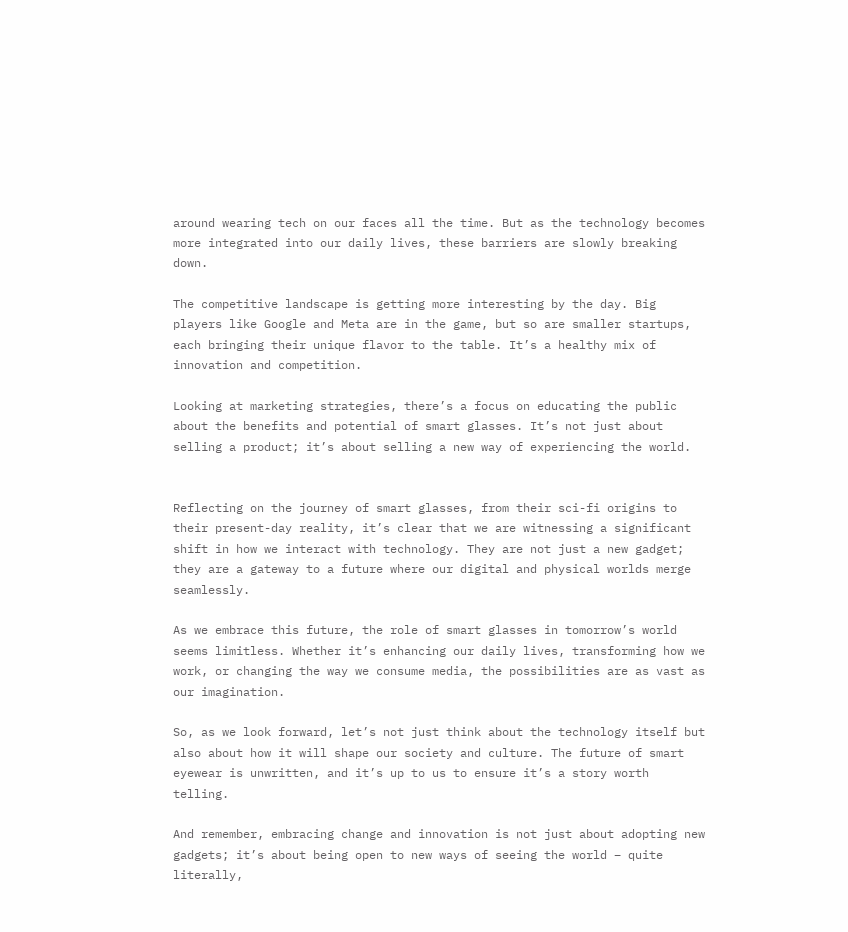around wearing tech on our faces all the time. But as the technology becomes more integrated into our daily lives, these barriers are slowly breaking down.

The competitive landscape is getting more interesting by the day. Big players like Google and Meta are in the game, but so are smaller startups, each bringing their unique flavor to the table. It’s a healthy mix of innovation and competition.

Looking at marketing strategies, there’s a focus on educating the public about the benefits and potential of smart glasses. It’s not just about selling a product; it’s about selling a new way of experiencing the world.


Reflecting on the journey of smart glasses, from their sci-fi origins to their present-day reality, it’s clear that we are witnessing a significant shift in how we interact with technology. They are not just a new gadget; they are a gateway to a future where our digital and physical worlds merge seamlessly.

As we embrace this future, the role of smart glasses in tomorrow’s world seems limitless. Whether it’s enhancing our daily lives, transforming how we work, or changing the way we consume media, the possibilities are as vast as our imagination.

So, as we look forward, let’s not just think about the technology itself but also about how it will shape our society and culture. The future of smart eyewear is unwritten, and it’s up to us to ensure it’s a story worth telling.

And remember, embracing change and innovation is not just about adopting new gadgets; it’s about being open to new ways of seeing the world – quite literally,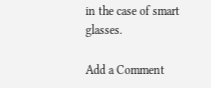in the case of smart glasses.

Add a Comment